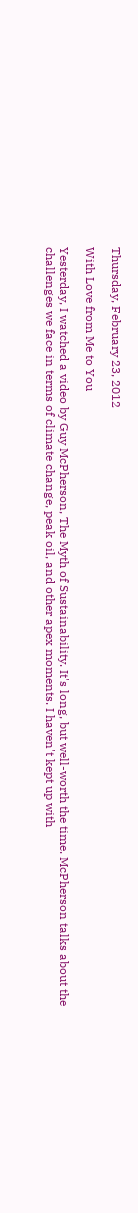Thursday, February 23, 2012

With Love from Me to You

Yesterday, I watched a video by Guy McPherson, The Myth of Sustainability. It's long, but well-worth the time. McPherson talks about the challenges we face in terms of climate change, peak oil, and other apex moments. I haven't kept up with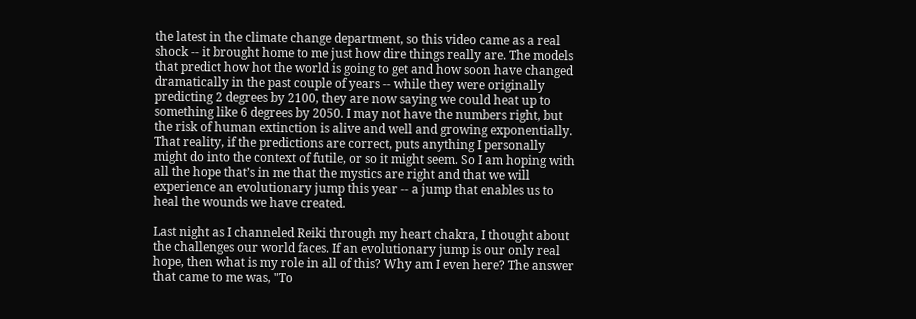the latest in the climate change department, so this video came as a real shock -- it brought home to me just how dire things really are. The models that predict how hot the world is going to get and how soon have changed dramatically in the past couple of years -- while they were originally predicting 2 degrees by 2100, they are now saying we could heat up to something like 6 degrees by 2050. I may not have the numbers right, but the risk of human extinction is alive and well and growing exponentially. That reality, if the predictions are correct, puts anything I personally might do into the context of futile, or so it might seem. So I am hoping with all the hope that’s in me that the mystics are right and that we will experience an evolutionary jump this year -- a jump that enables us to heal the wounds we have created.

Last night as I channeled Reiki through my heart chakra, I thought about the challenges our world faces. If an evolutionary jump is our only real hope, then what is my role in all of this? Why am I even here? The answer that came to me was, "To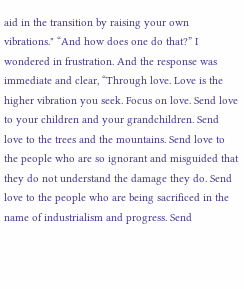aid in the transition by raising your own vibrations." “And how does one do that?” I wondered in frustration. And the response was immediate and clear, “Through love. Love is the higher vibration you seek. Focus on love. Send love to your children and your grandchildren. Send love to the trees and the mountains. Send love to the people who are so ignorant and misguided that they do not understand the damage they do. Send love to the people who are being sacrificed in the name of industrialism and progress. Send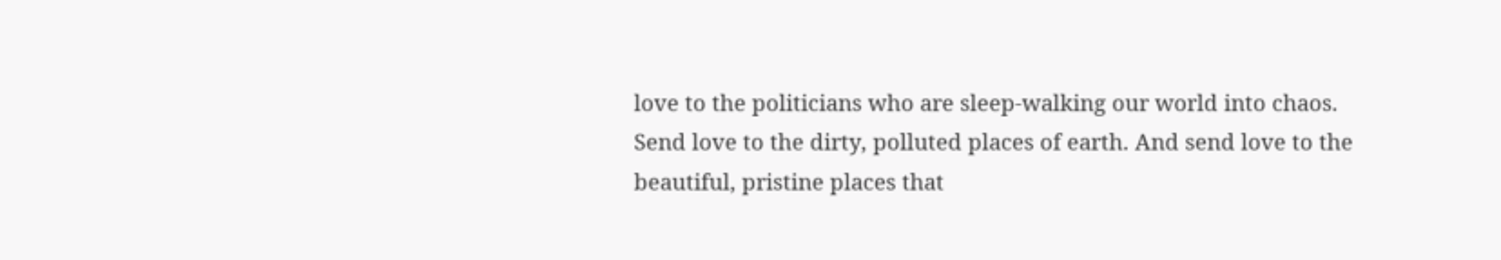love to the politicians who are sleep-walking our world into chaos. Send love to the dirty, polluted places of earth. And send love to the beautiful, pristine places that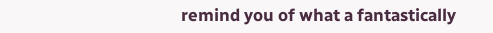remind you of what a fantastically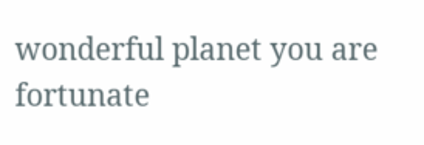wonderful planet you are fortunate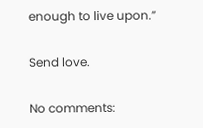enough to live upon.”

Send love.

No comments: